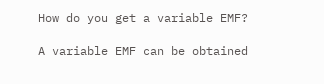How do you get a variable EMF?

A variable EMF can be obtained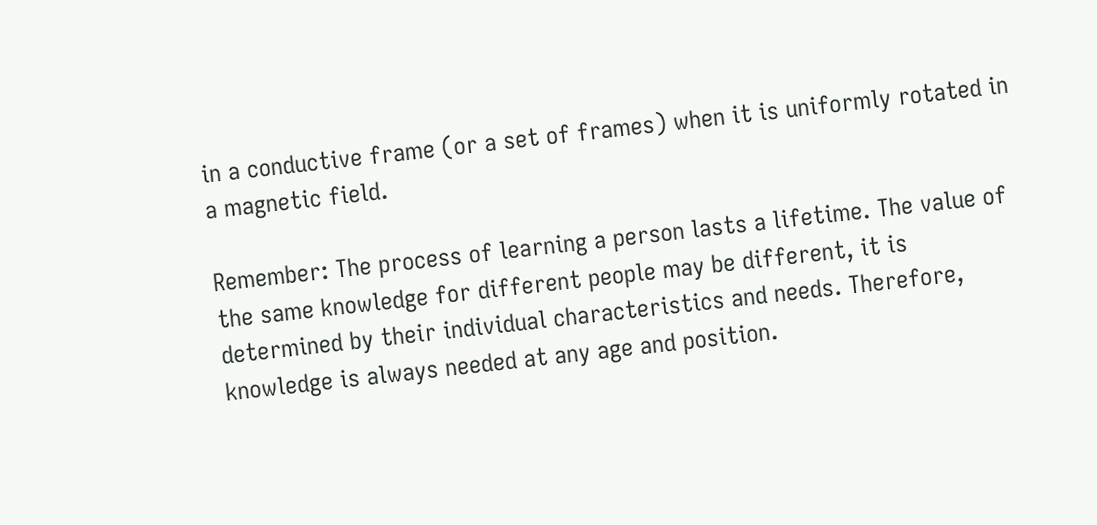in a conductive frame (or a set of frames) when it is uniformly rotated in a magnetic field.

Remember: The process of learning a person lasts a lifetime. The value of the same knowledge for different people may be different, it is determined by their individual characteristics and needs. Therefore, knowledge is always needed at any age and position.